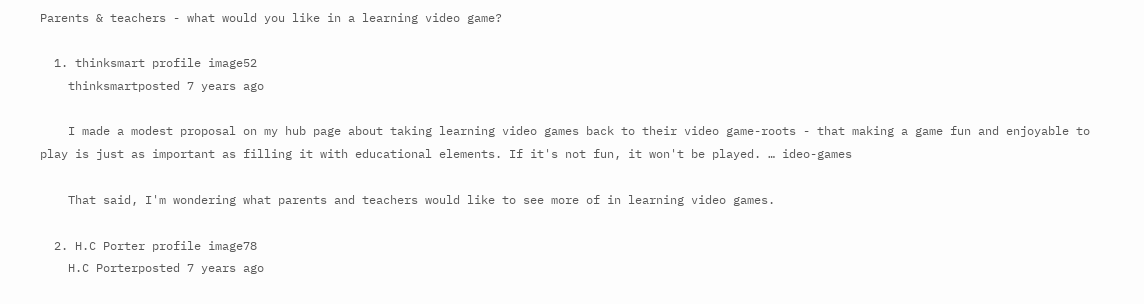Parents & teachers - what would you like in a learning video game?

  1. thinksmart profile image52
    thinksmartposted 7 years ago

    I made a modest proposal on my hub page about taking learning video games back to their video game-roots - that making a game fun and enjoyable to play is just as important as filling it with educational elements. If it's not fun, it won't be played. … ideo-games

    That said, I'm wondering what parents and teachers would like to see more of in learning video games.

  2. H.C Porter profile image78
    H.C Porterposted 7 years ago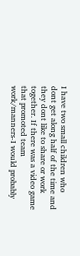I have two small children who dont get along half of the time and they dont like to share or work together. If there was a video game that promoted team work/manners-I would probably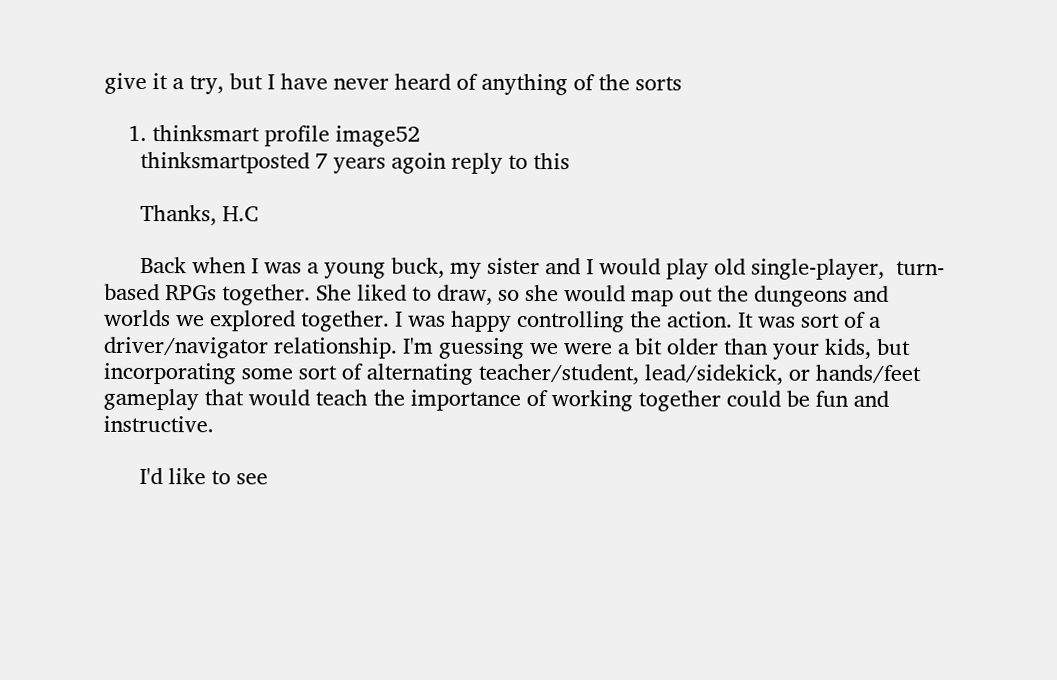give it a try, but I have never heard of anything of the sorts

    1. thinksmart profile image52
      thinksmartposted 7 years agoin reply to this

      Thanks, H.C

      Back when I was a young buck, my sister and I would play old single-player,  turn-based RPGs together. She liked to draw, so she would map out the dungeons and worlds we explored together. I was happy controlling the action. It was sort of a driver/navigator relationship. I'm guessing we were a bit older than your kids, but incorporating some sort of alternating teacher/student, lead/sidekick, or hands/feet gameplay that would teach the importance of working together could be fun and instructive.

      I'd like to see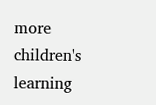more children's learning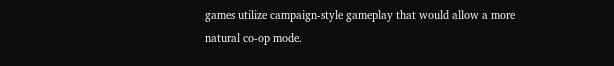games utilize campaign-style gameplay that would allow a more natural co-op mode.